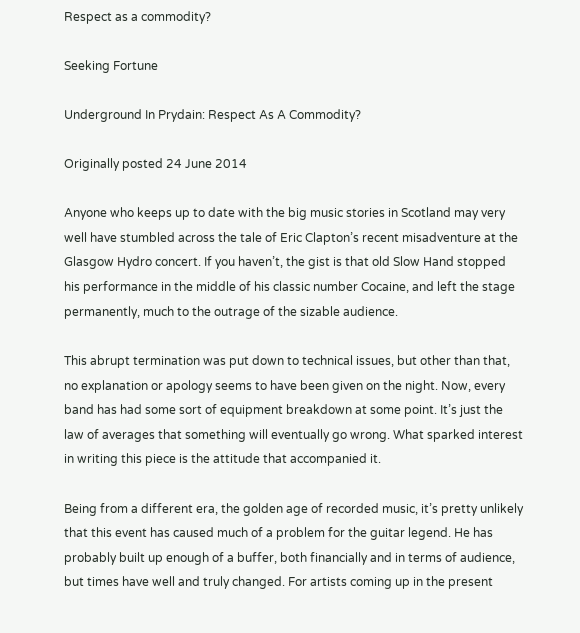Respect as a commodity?

Seeking Fortune

Underground In Prydain: Respect As A Commodity?

Originally posted 24 June 2014

Anyone who keeps up to date with the big music stories in Scotland may very well have stumbled across the tale of Eric Clapton’s recent misadventure at the Glasgow Hydro concert. If you haven’t, the gist is that old Slow Hand stopped his performance in the middle of his classic number Cocaine, and left the stage permanently, much to the outrage of the sizable audience.

This abrupt termination was put down to technical issues, but other than that, no explanation or apology seems to have been given on the night. Now, every band has had some sort of equipment breakdown at some point. It’s just the law of averages that something will eventually go wrong. What sparked interest in writing this piece is the attitude that accompanied it.

Being from a different era, the golden age of recorded music, it’s pretty unlikely that this event has caused much of a problem for the guitar legend. He has probably built up enough of a buffer, both financially and in terms of audience, but times have well and truly changed. For artists coming up in the present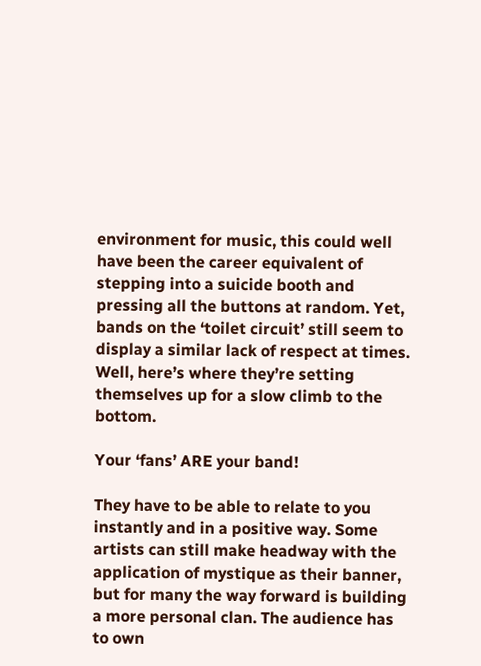environment for music, this could well have been the career equivalent of stepping into a suicide booth and pressing all the buttons at random. Yet, bands on the ‘toilet circuit’ still seem to display a similar lack of respect at times. Well, here’s where they’re setting themselves up for a slow climb to the bottom.

Your ‘fans’ ARE your band!

They have to be able to relate to you instantly and in a positive way. Some artists can still make headway with the application of mystique as their banner, but for many the way forward is building a more personal clan. The audience has to own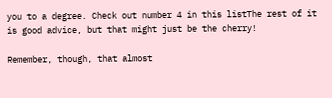you to a degree. Check out number 4 in this listThe rest of it is good advice, but that might just be the cherry!

Remember, though, that almost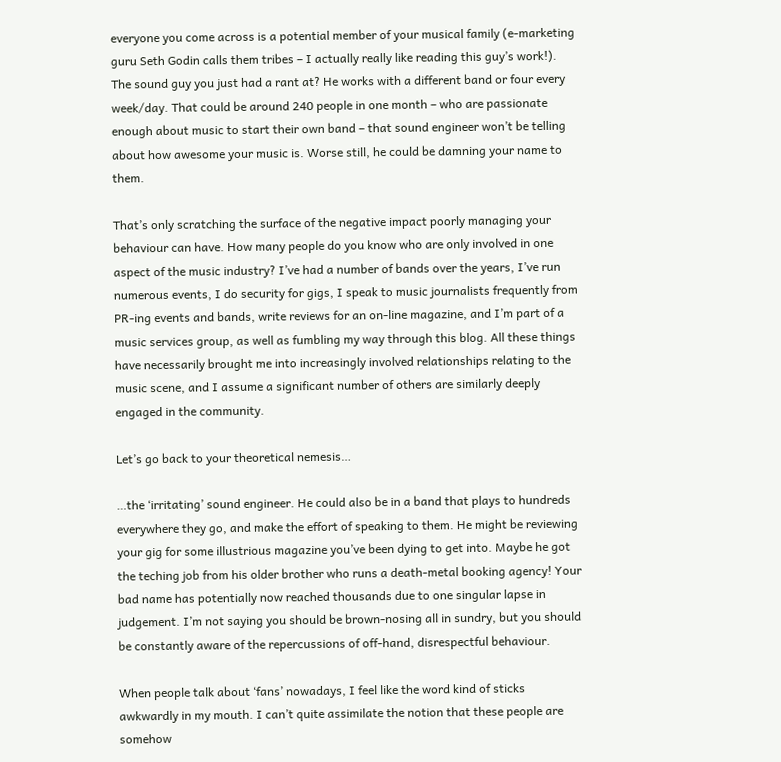everyone you come across is a potential member of your musical family (e-marketing guru Seth Godin calls them tribes – I actually really like reading this guy’s work!). The sound guy you just had a rant at? He works with a different band or four every week/day. That could be around 240 people in one month – who are passionate enough about music to start their own band – that sound engineer won’t be telling about how awesome your music is. Worse still, he could be damning your name to them.

That’s only scratching the surface of the negative impact poorly managing your behaviour can have. How many people do you know who are only involved in one aspect of the music industry? I’ve had a number of bands over the years, I’ve run numerous events, I do security for gigs, I speak to music journalists frequently from PR-ing events and bands, write reviews for an on-line magazine, and I’m part of a music services group, as well as fumbling my way through this blog. All these things have necessarily brought me into increasingly involved relationships relating to the music scene, and I assume a significant number of others are similarly deeply engaged in the community.

Let’s go back to your theoretical nemesis…

…the ‘irritating’ sound engineer. He could also be in a band that plays to hundreds everywhere they go, and make the effort of speaking to them. He might be reviewing your gig for some illustrious magazine you’ve been dying to get into. Maybe he got the teching job from his older brother who runs a death-metal booking agency! Your bad name has potentially now reached thousands due to one singular lapse in judgement. I’m not saying you should be brown-nosing all in sundry, but you should be constantly aware of the repercussions of off-hand, disrespectful behaviour.

When people talk about ‘fans’ nowadays, I feel like the word kind of sticks awkwardly in my mouth. I can’t quite assimilate the notion that these people are somehow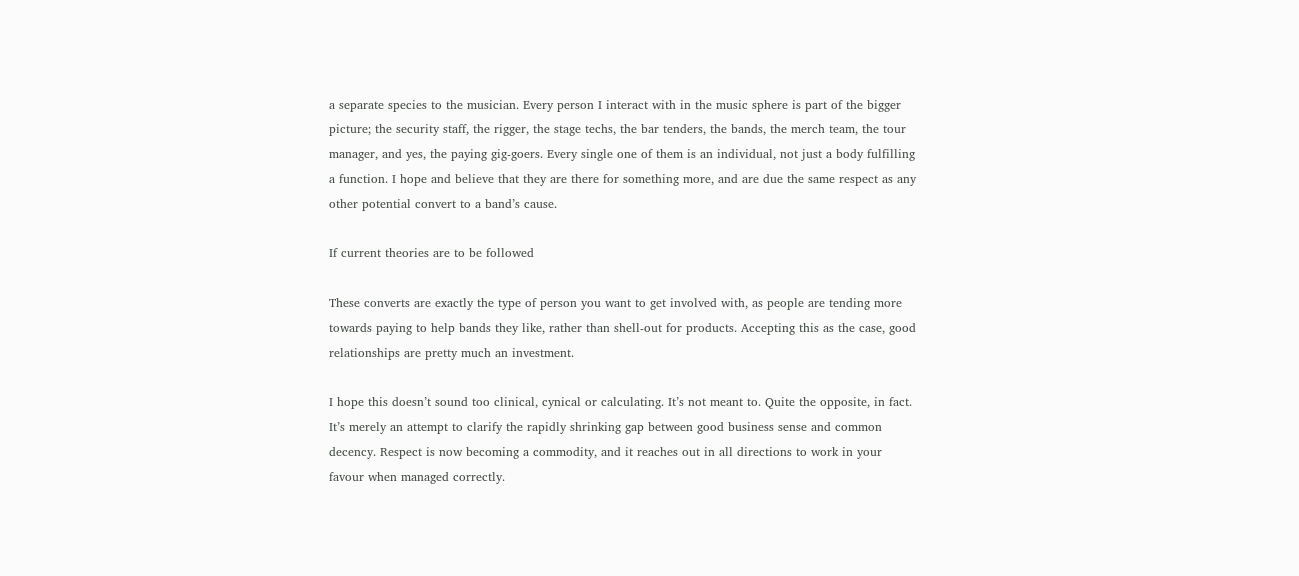a separate species to the musician. Every person I interact with in the music sphere is part of the bigger picture; the security staff, the rigger, the stage techs, the bar tenders, the bands, the merch team, the tour manager, and yes, the paying gig-goers. Every single one of them is an individual, not just a body fulfilling a function. I hope and believe that they are there for something more, and are due the same respect as any other potential convert to a band’s cause.

If current theories are to be followed

These converts are exactly the type of person you want to get involved with, as people are tending more towards paying to help bands they like, rather than shell-out for products. Accepting this as the case, good relationships are pretty much an investment.

I hope this doesn’t sound too clinical, cynical or calculating. It’s not meant to. Quite the opposite, in fact. It’s merely an attempt to clarify the rapidly shrinking gap between good business sense and common decency. Respect is now becoming a commodity, and it reaches out in all directions to work in your favour when managed correctly.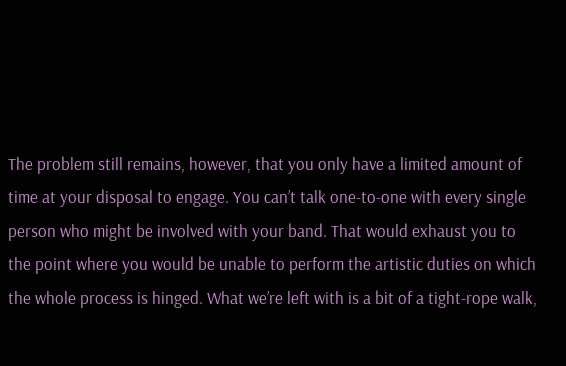The problem still remains, however, that you only have a limited amount of time at your disposal to engage. You can’t talk one-to-one with every single person who might be involved with your band. That would exhaust you to the point where you would be unable to perform the artistic duties on which the whole process is hinged. What we’re left with is a bit of a tight-rope walk,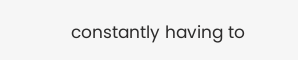constantly having to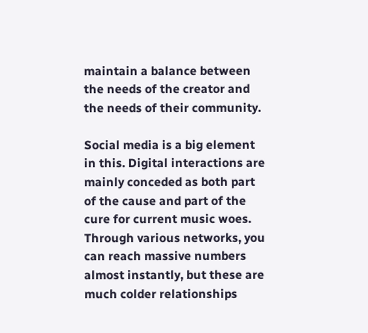maintain a balance between the needs of the creator and the needs of their community.

Social media is a big element in this. Digital interactions are mainly conceded as both part of the cause and part of the cure for current music woes. Through various networks, you can reach massive numbers almost instantly, but these are much colder relationships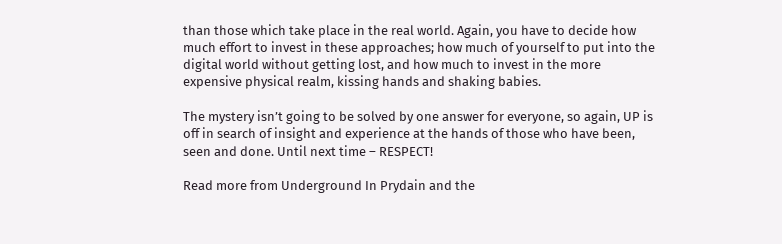than those which take place in the real world. Again, you have to decide how much effort to invest in these approaches; how much of yourself to put into the digital world without getting lost, and how much to invest in the more expensive physical realm, kissing hands and shaking babies.

The mystery isn’t going to be solved by one answer for everyone, so again, UP is off in search of insight and experience at the hands of those who have been, seen and done. Until next time – RESPECT!

Read more from Underground In Prydain and the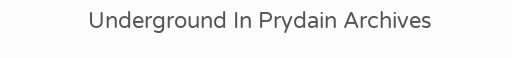Underground In Prydain Archives